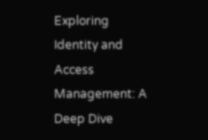Exploring Identity and Access Management: A Deep Dive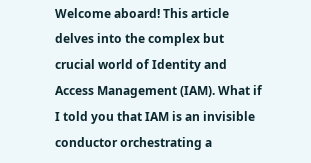Welcome aboard! This article delves into the complex but crucial world of Identity and Access Management (IAM). What if I told you that IAM is an invisible conductor orchestrating a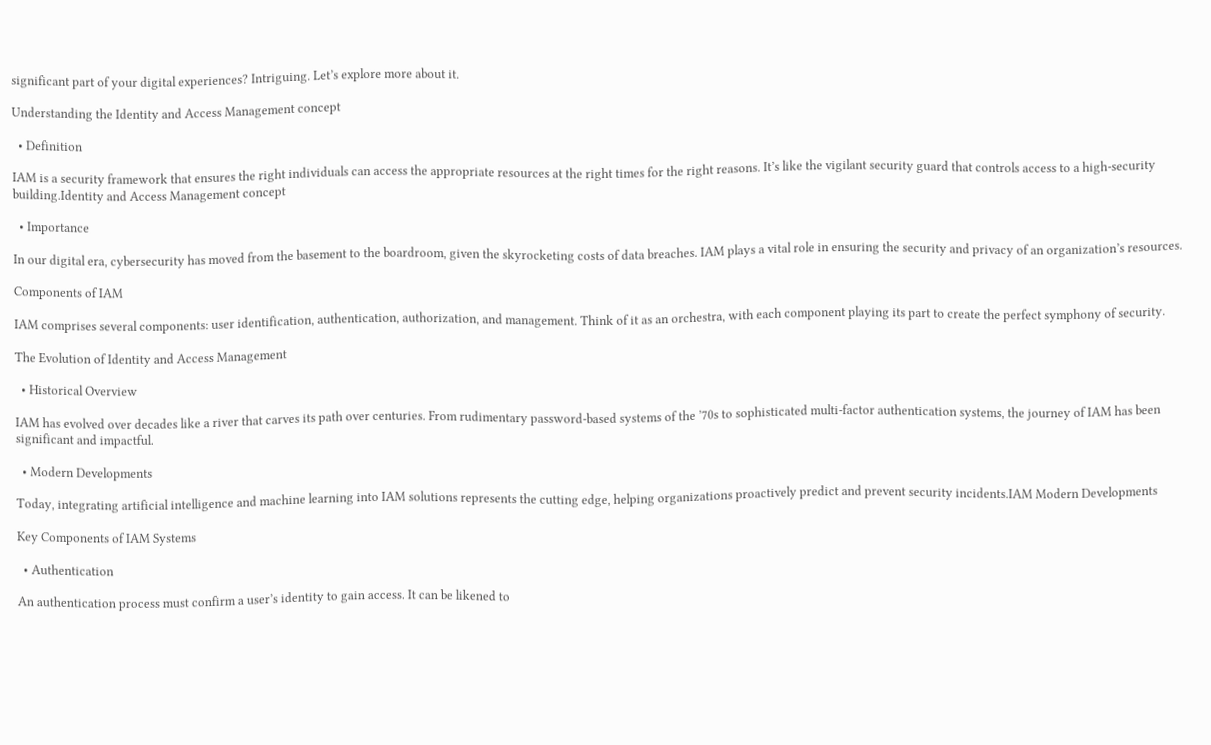significant part of your digital experiences? Intriguing. Let’s explore more about it.

Understanding the Identity and Access Management concept

  • Definition

IAM is a security framework that ensures the right individuals can access the appropriate resources at the right times for the right reasons. It’s like the vigilant security guard that controls access to a high-security building.Identity and Access Management concept

  • Importance

In our digital era, cybersecurity has moved from the basement to the boardroom, given the skyrocketing costs of data breaches. IAM plays a vital role in ensuring the security and privacy of an organization’s resources.

Components of IAM

IAM comprises several components: user identification, authentication, authorization, and management. Think of it as an orchestra, with each component playing its part to create the perfect symphony of security.

The Evolution of Identity and Access Management

  • Historical Overview

IAM has evolved over decades like a river that carves its path over centuries. From rudimentary password-based systems of the ’70s to sophisticated multi-factor authentication systems, the journey of IAM has been significant and impactful.

  • Modern Developments

Today, integrating artificial intelligence and machine learning into IAM solutions represents the cutting edge, helping organizations proactively predict and prevent security incidents.IAM Modern Developments

Key Components of IAM Systems

  • Authentication

An authentication process must confirm a user’s identity to gain access. It can be likened to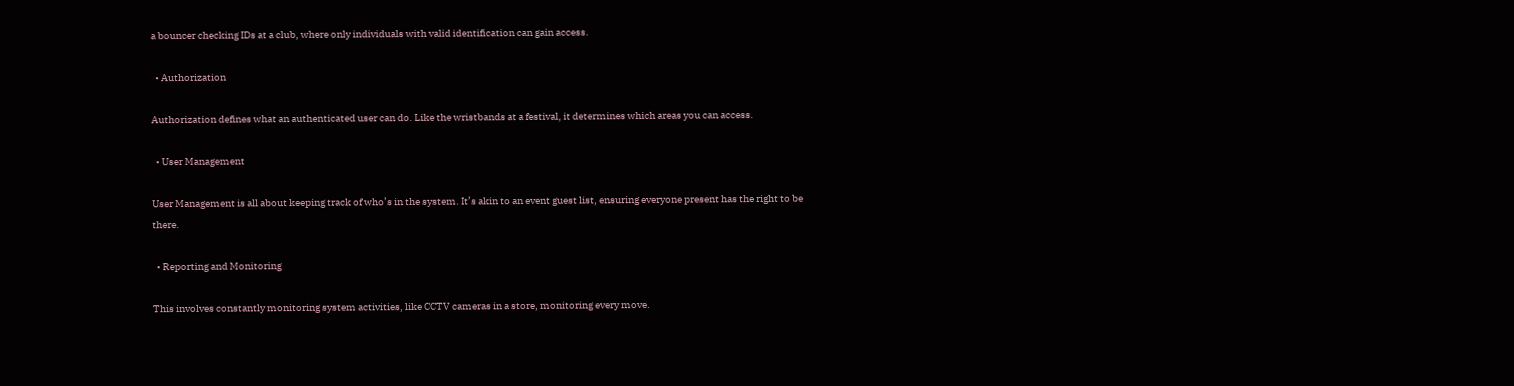a bouncer checking IDs at a club, where only individuals with valid identification can gain access.

  • Authorization

Authorization defines what an authenticated user can do. Like the wristbands at a festival, it determines which areas you can access.

  • User Management

User Management is all about keeping track of who’s in the system. It’s akin to an event guest list, ensuring everyone present has the right to be there.

  • Reporting and Monitoring

This involves constantly monitoring system activities, like CCTV cameras in a store, monitoring every move.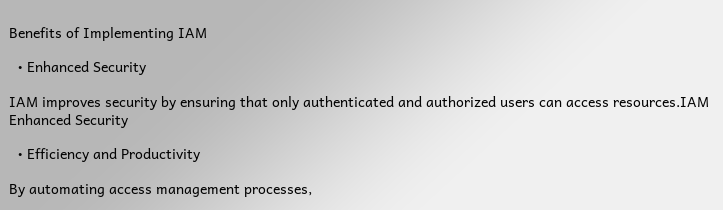Benefits of Implementing IAM

  • Enhanced Security

IAM improves security by ensuring that only authenticated and authorized users can access resources.IAM
Enhanced Security

  • Efficiency and Productivity

By automating access management processes,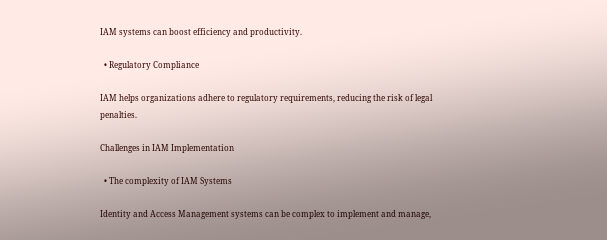IAM systems can boost efficiency and productivity.

  • Regulatory Compliance

IAM helps organizations adhere to regulatory requirements, reducing the risk of legal penalties.

Challenges in IAM Implementation

  • The complexity of IAM Systems

Identity and Access Management systems can be complex to implement and manage,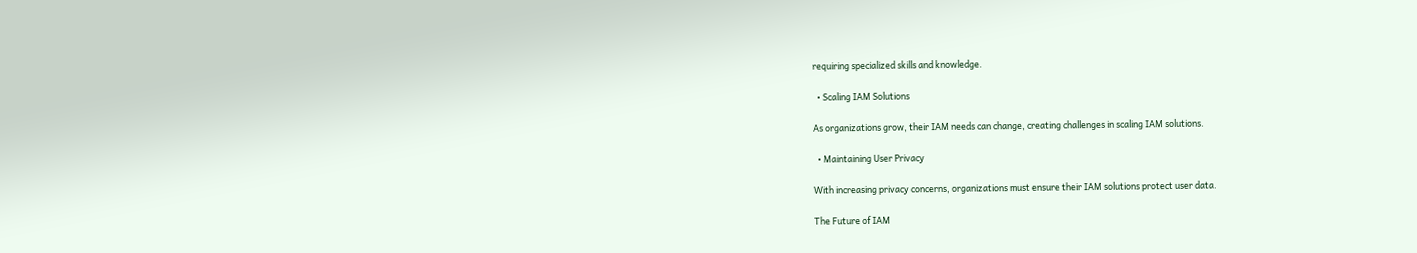requiring specialized skills and knowledge.

  • Scaling IAM Solutions

As organizations grow, their IAM needs can change, creating challenges in scaling IAM solutions.

  • Maintaining User Privacy

With increasing privacy concerns, organizations must ensure their IAM solutions protect user data.

The Future of IAM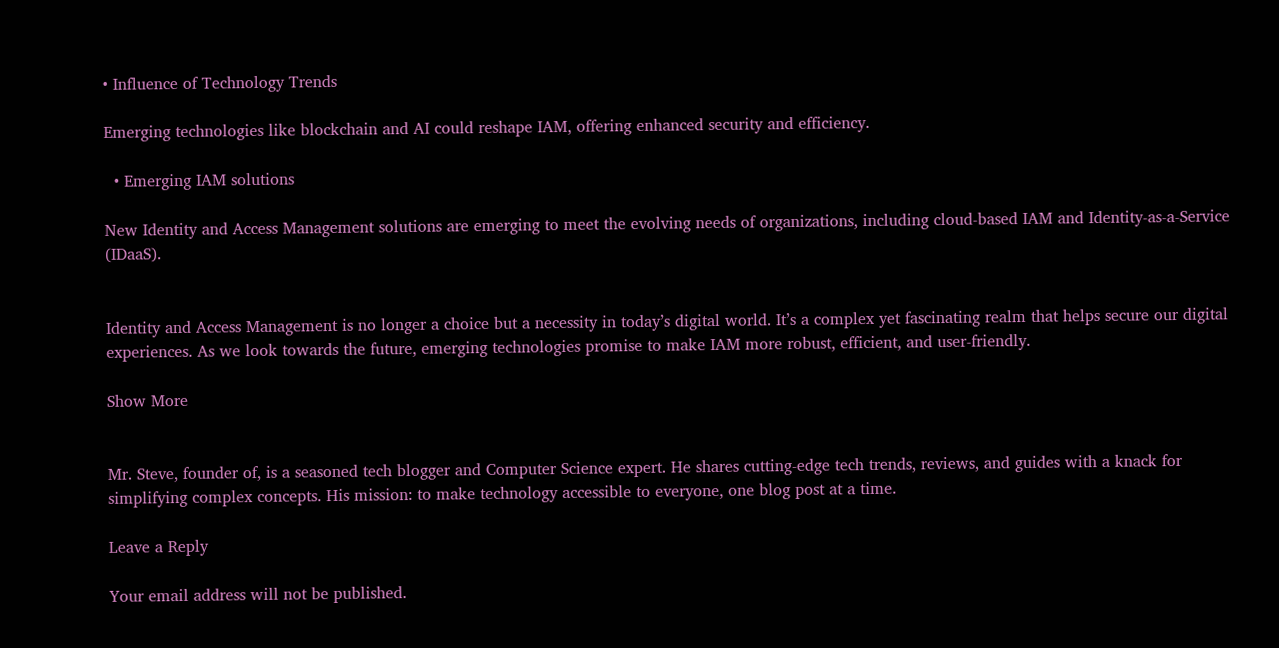• Influence of Technology Trends

Emerging technologies like blockchain and AI could reshape IAM, offering enhanced security and efficiency.

  • Emerging IAM solutions

New Identity and Access Management solutions are emerging to meet the evolving needs of organizations, including cloud-based IAM and Identity-as-a-Service (IDaaS).


Identity and Access Management is no longer a choice but a necessity in today’s digital world. It’s a complex yet fascinating realm that helps secure our digital experiences. As we look towards the future, emerging technologies promise to make IAM more robust, efficient, and user-friendly.

Show More


Mr. Steve, founder of, is a seasoned tech blogger and Computer Science expert. He shares cutting-edge tech trends, reviews, and guides with a knack for simplifying complex concepts. His mission: to make technology accessible to everyone, one blog post at a time.

Leave a Reply

Your email address will not be published.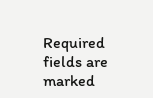Required fields are marked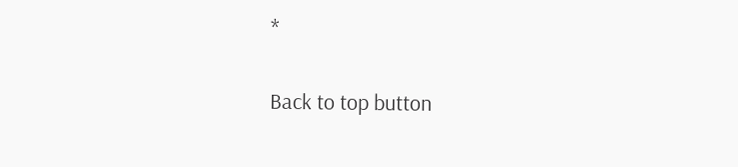*

Back to top button